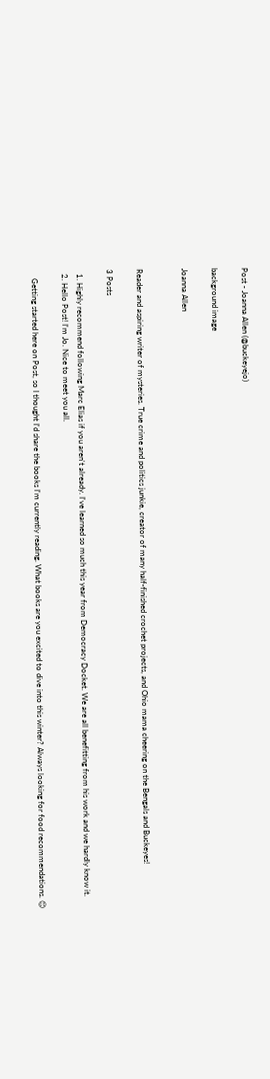Post - Joanna Allen (@buckeyejo)

background image

Joanna Allen


Reader and aspiring writer of mysteries. True crime and politics junkie, creator of many half-finished crochet projects, and Ohio mama cheering on the Bengals and Buckeyes!

3 Posts

  1. Highly recommend following Marc Elias if you aren't already. I've learned so much this year from Democracy Docket. We are all benefitting from his work and we hardly know it.
  2. Hello Post! I'm Jo. Nice to meet you all.

    Getting started here on Post, so I thought I'd share the books I'm currently reading. What books are you excited to dive into this winter? Always looking for food recommendations. 😊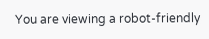You are viewing a robot-friendly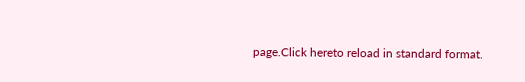page.Click hereto reload in standard format.